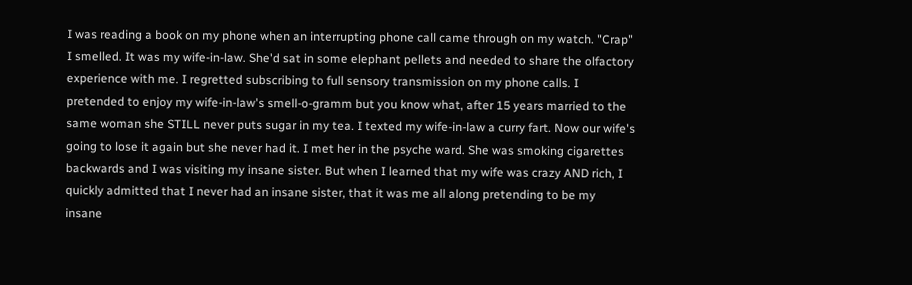I was reading a book on my phone when an interrupting phone call came through on my watch. "Crap" I smelled. It was my wife-in-law. She'd sat in some elephant pellets and needed to share the olfactory experience with me. I regretted subscribing to full sensory transmission on my phone calls. I pretended to enjoy my wife-in-law's smell-o-gramm but you know what, after 15 years married to the same woman she STILL never puts sugar in my tea. I texted my wife-in-law a curry fart. Now our wife's going to lose it again but she never had it. I met her in the psyche ward. She was smoking cigarettes backwards and I was visiting my insane sister. But when I learned that my wife was crazy AND rich, I quickly admitted that I never had an insane sister, that it was me all along pretending to be my insane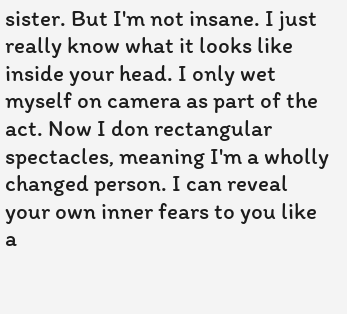sister. But I'm not insane. I just really know what it looks like inside your head. I only wet myself on camera as part of the act. Now I don rectangular spectacles, meaning I'm a wholly changed person. I can reveal your own inner fears to you like a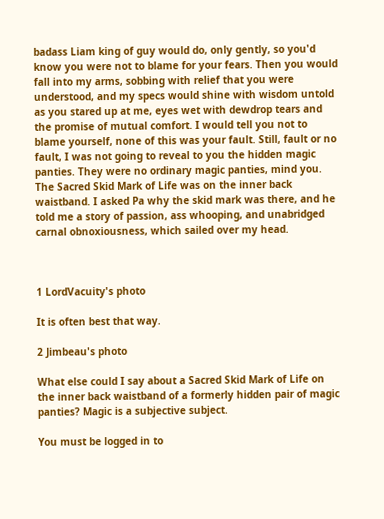badass Liam king of guy would do, only gently, so you'd know you were not to blame for your fears. Then you would fall into my arms, sobbing with relief that you were understood, and my specs would shine with wisdom untold as you stared up at me, eyes wet with dewdrop tears and the promise of mutual comfort. I would tell you not to blame yourself, none of this was your fault. Still, fault or no fault, I was not going to reveal to you the hidden magic panties. They were no ordinary magic panties, mind you. The Sacred Skid Mark of Life was on the inner back waistband. I asked Pa why the skid mark was there, and he told me a story of passion, ass whooping, and unabridged carnal obnoxiousness, which sailed over my head.



1 LordVacuity's photo

It is often best that way.

2 Jimbeau's photo

What else could I say about a Sacred Skid Mark of Life on the inner back waistband of a formerly hidden pair of magic panties? Magic is a subjective subject.

You must be logged in to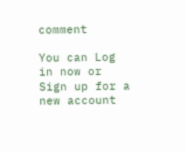comment

You can Log in now or Sign up for a new account